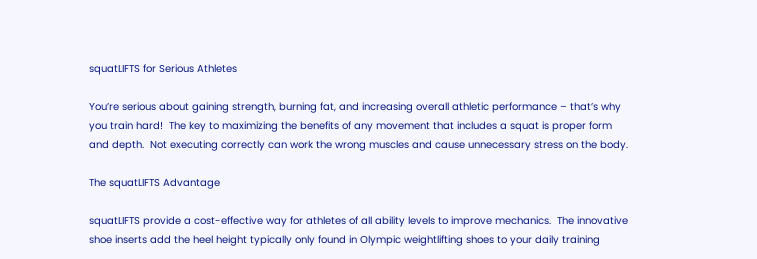squatLIFTS for Serious Athletes

You’re serious about gaining strength, burning fat, and increasing overall athletic performance – that’s why you train hard!  The key to maximizing the benefits of any movement that includes a squat is proper form and depth.  Not executing correctly can work the wrong muscles and cause unnecessary stress on the body.

The squatLIFTS Advantage

squatLIFTS provide a cost-effective way for athletes of all ability levels to improve mechanics.  The innovative shoe inserts add the heel height typically only found in Olympic weightlifting shoes to your daily training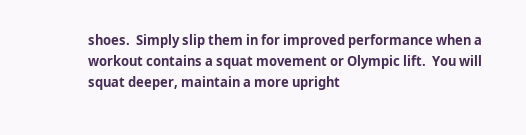shoes.  Simply slip them in for improved performance when a workout contains a squat movement or Olympic lift.  You will squat deeper, maintain a more upright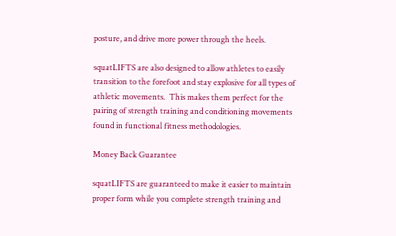posture, and drive more power through the heels.

squatLIFTS are also designed to allow athletes to easily transition to the forefoot and stay explosive for all types of athletic movements.  This makes them perfect for the pairing of strength training and conditioning movements found in functional fitness methodologies.

Money Back Guarantee

squatLIFTS are guaranteed to make it easier to maintain proper form while you complete strength training and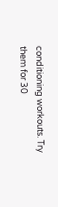conditioning workouts. Try them for 30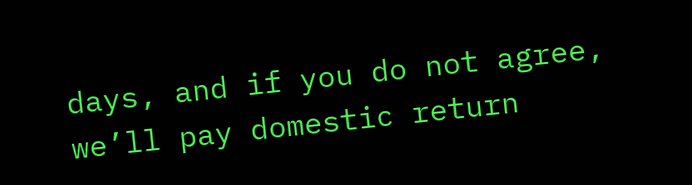days, and if you do not agree, we’ll pay domestic return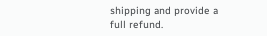shipping and provide a full refund.